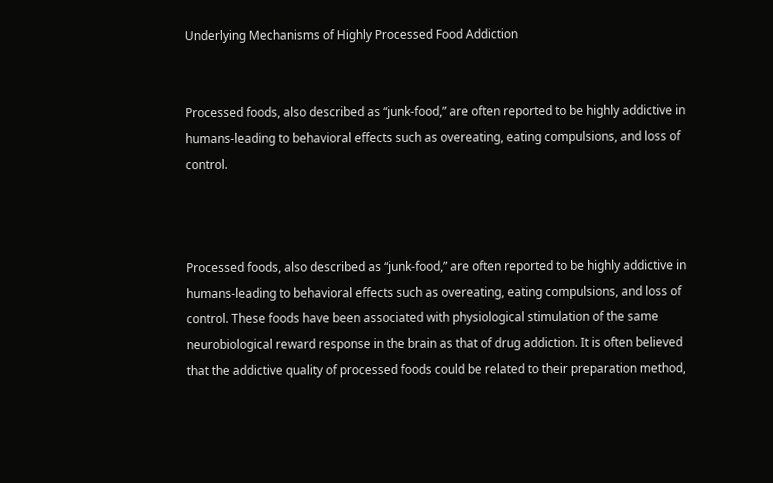Underlying Mechanisms of Highly Processed Food Addiction


Processed foods, also described as “junk-food,” are often reported to be highly addictive in humans-leading to behavioral effects such as overeating, eating compulsions, and loss of control.



Processed foods, also described as “junk-food,” are often reported to be highly addictive in humans-leading to behavioral effects such as overeating, eating compulsions, and loss of control. These foods have been associated with physiological stimulation of the same neurobiological reward response in the brain as that of drug addiction. It is often believed that the addictive quality of processed foods could be related to their preparation method,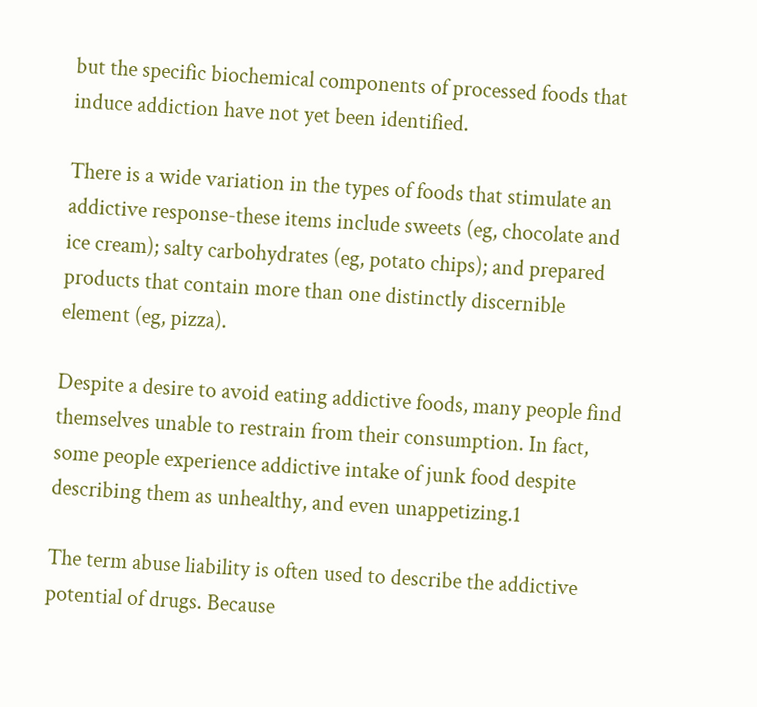but the specific biochemical components of processed foods that induce addiction have not yet been identified.

There is a wide variation in the types of foods that stimulate an addictive response-these items include sweets (eg, chocolate and ice cream); salty carbohydrates (eg, potato chips); and prepared products that contain more than one distinctly discernible element (eg, pizza).

Despite a desire to avoid eating addictive foods, many people find themselves unable to restrain from their consumption. In fact, some people experience addictive intake of junk food despite describing them as unhealthy, and even unappetizing.1

The term abuse liability is often used to describe the addictive potential of drugs. Because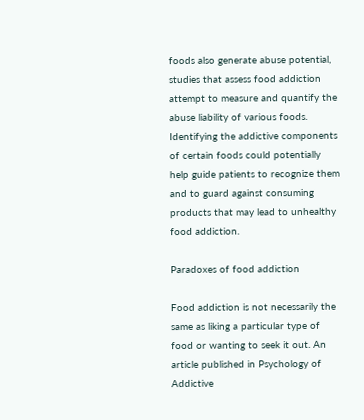foods also generate abuse potential, studies that assess food addiction attempt to measure and quantify the abuse liability of various foods. Identifying the addictive components of certain foods could potentially help guide patients to recognize them and to guard against consuming products that may lead to unhealthy food addiction.

Paradoxes of food addiction

Food addiction is not necessarily the same as liking a particular type of food or wanting to seek it out. An article published in Psychology of Addictive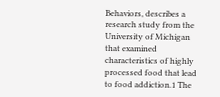Behaviors, describes a research study from the University of Michigan that examined characteristics of highly processed food that lead to food addiction.1 The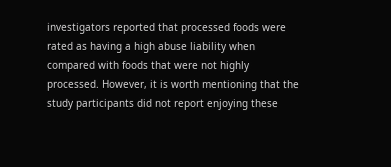investigators reported that processed foods were rated as having a high abuse liability when compared with foods that were not highly processed. However, it is worth mentioning that the study participants did not report enjoying these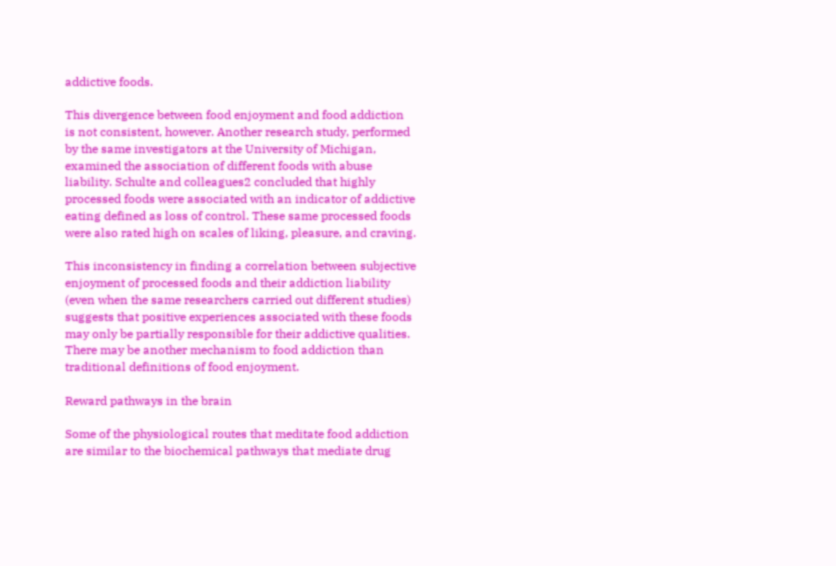addictive foods.

This divergence between food enjoyment and food addiction is not consistent, however. Another research study, performed by the same investigators at the University of Michigan, examined the association of different foods with abuse liability. Schulte and colleagues2 concluded that highly processed foods were associated with an indicator of addictive eating defined as loss of control. These same processed foods were also rated high on scales of liking, pleasure, and craving.

This inconsistency in finding a correlation between subjective enjoyment of processed foods and their addiction liability (even when the same researchers carried out different studies) suggests that positive experiences associated with these foods may only be partially responsible for their addictive qualities. There may be another mechanism to food addiction than traditional definitions of food enjoyment.

Reward pathways in the brain

Some of the physiological routes that meditate food addiction are similar to the biochemical pathways that mediate drug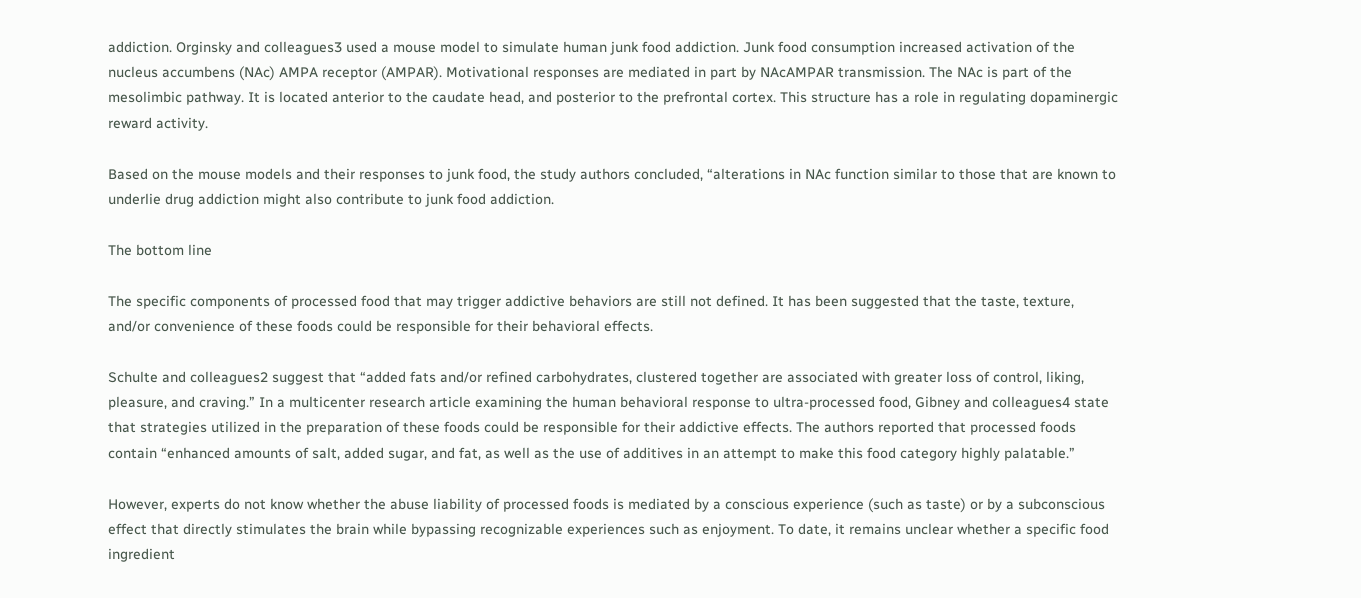addiction. Orginsky and colleagues3 used a mouse model to simulate human junk food addiction. Junk food consumption increased activation of the nucleus accumbens (NAc) AMPA receptor (AMPAR). Motivational responses are mediated in part by NAcAMPAR transmission. The NAc is part of the mesolimbic pathway. It is located anterior to the caudate head, and posterior to the prefrontal cortex. This structure has a role in regulating dopaminergic reward activity.

Based on the mouse models and their responses to junk food, the study authors concluded, “alterations in NAc function similar to those that are known to underlie drug addiction might also contribute to junk food addiction.

The bottom line

The specific components of processed food that may trigger addictive behaviors are still not defined. It has been suggested that the taste, texture, and/or convenience of these foods could be responsible for their behavioral effects.

Schulte and colleagues2 suggest that “added fats and/or refined carbohydrates, clustered together are associated with greater loss of control, liking, pleasure, and craving.” In a multicenter research article examining the human behavioral response to ultra-processed food, Gibney and colleagues4 state that strategies utilized in the preparation of these foods could be responsible for their addictive effects. The authors reported that processed foods contain “enhanced amounts of salt, added sugar, and fat, as well as the use of additives in an attempt to make this food category highly palatable.”

However, experts do not know whether the abuse liability of processed foods is mediated by a conscious experience (such as taste) or by a subconscious effect that directly stimulates the brain while bypassing recognizable experiences such as enjoyment. To date, it remains unclear whether a specific food ingredient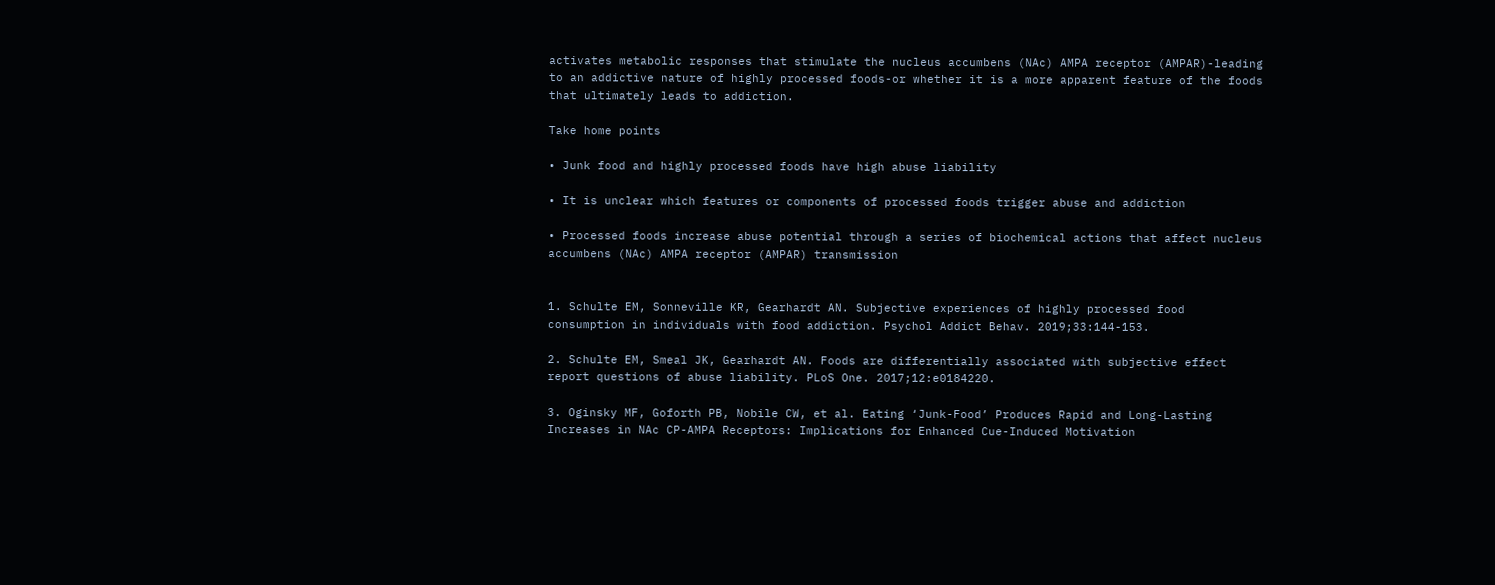activates metabolic responses that stimulate the nucleus accumbens (NAc) AMPA receptor (AMPAR)-leading to an addictive nature of highly processed foods-or whether it is a more apparent feature of the foods that ultimately leads to addiction.

Take home points

• Junk food and highly processed foods have high abuse liability

• It is unclear which features or components of processed foods trigger abuse and addiction

• Processed foods increase abuse potential through a series of biochemical actions that affect nucleus accumbens (NAc) AMPA receptor (AMPAR) transmission


1. Schulte EM, Sonneville KR, Gearhardt AN. Subjective experiences of highly processed food consumption in individuals with food addiction. Psychol Addict Behav. 2019;33:144-153.

2. Schulte EM, Smeal JK, Gearhardt AN. Foods are differentially associated with subjective effect report questions of abuse liability. PLoS One. 2017;12:e0184220.

3. Oginsky MF, Goforth PB, Nobile CW, et al. Eating ‘Junk-Food’ Produces Rapid and Long-Lasting Increases in NAc CP-AMPA Receptors: Implications for Enhanced Cue-Induced Motivation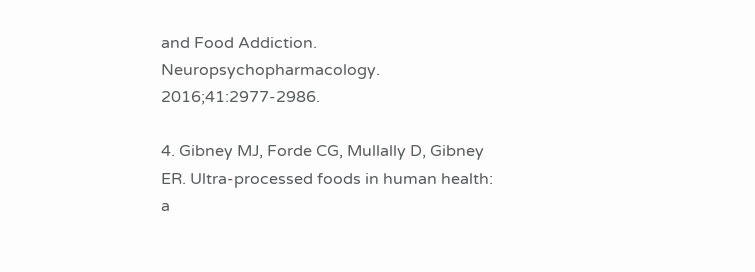and Food Addiction. Neuropsychopharmacology. 2016;41:2977-2986.

4. Gibney MJ, Forde CG, Mullally D, Gibney ER. Ultra-processed foods in human health: a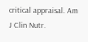critical appraisal. Am J Clin Nutr.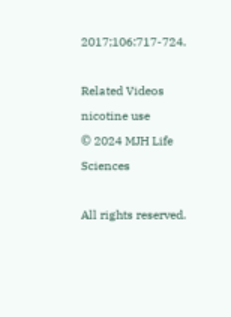2017;106:717-724.

Related Videos
nicotine use
© 2024 MJH Life Sciences

All rights reserved.